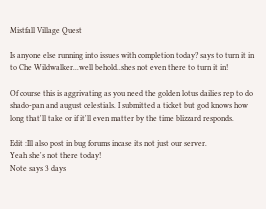Mistfall Village Quest

Is anyone else running into issues with completion today? says to turn it in to Che Wildwalker...well behold..shes not even there to turn it in!

Of course this is aggrivating as you need the golden lotus dailies rep to do shado-pan and august celestials. I submitted a ticket but god knows how long that'll take or if it'll even matter by the time blizzard responds.

Edit :Ill also post in bug forums incase its not just our server.
Yeah she's not there today!
Note says 3 days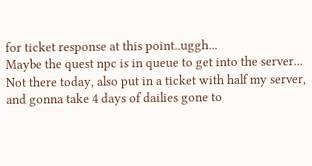for ticket response at this point..uggh...
Maybe the quest npc is in queue to get into the server...
Not there today, also put in a ticket with half my server, and gonna take 4 days of dailies gone to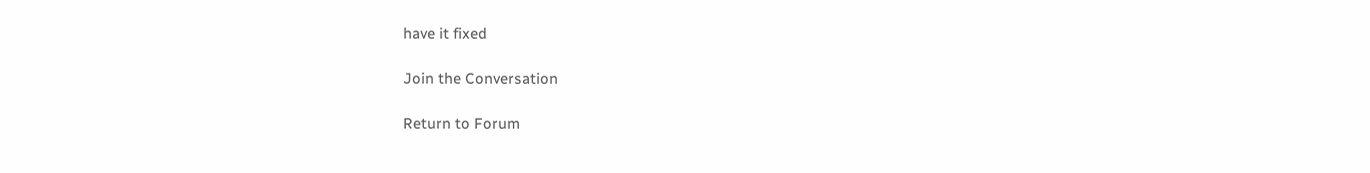have it fixed

Join the Conversation

Return to Forum